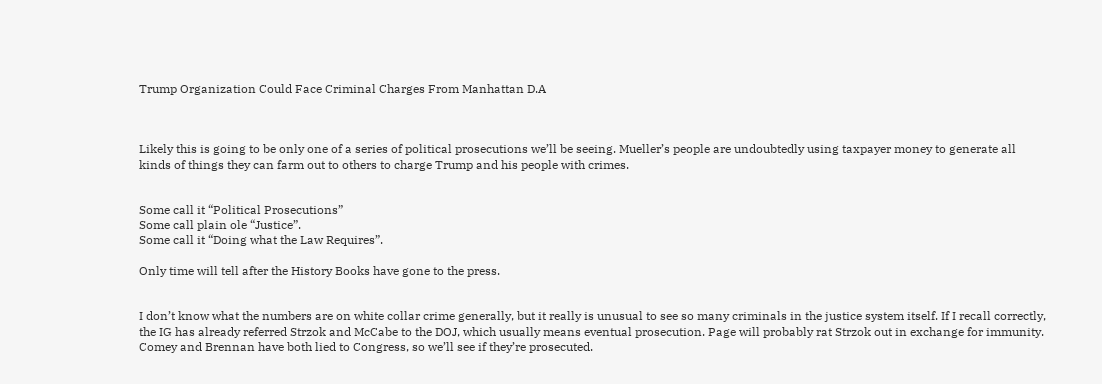Trump Organization Could Face Criminal Charges From Manhattan D.A



Likely this is going to be only one of a series of political prosecutions we’ll be seeing. Mueller’s people are undoubtedly using taxpayer money to generate all kinds of things they can farm out to others to charge Trump and his people with crimes.


Some call it “Political Prosecutions”
Some call plain ole “Justice”.
Some call it “Doing what the Law Requires”.

Only time will tell after the History Books have gone to the press.


I don’t know what the numbers are on white collar crime generally, but it really is unusual to see so many criminals in the justice system itself. If I recall correctly, the IG has already referred Strzok and McCabe to the DOJ, which usually means eventual prosecution. Page will probably rat Strzok out in exchange for immunity. Comey and Brennan have both lied to Congress, so we’ll see if they’re prosecuted.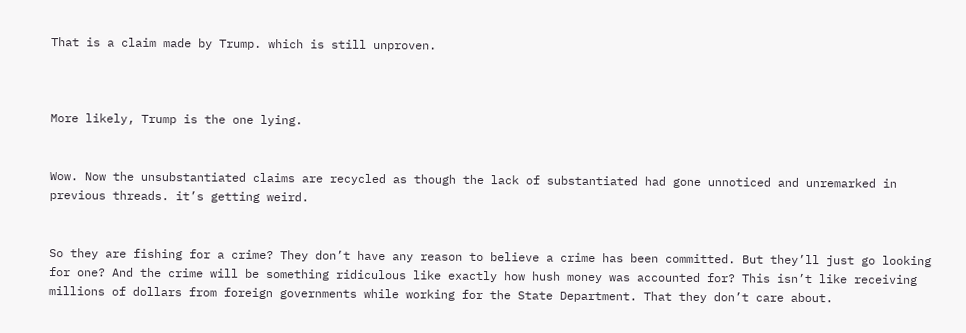That is a claim made by Trump. which is still unproven.



More likely, Trump is the one lying.


Wow. Now the unsubstantiated claims are recycled as though the lack of substantiated had gone unnoticed and unremarked in previous threads. it’s getting weird.


So they are fishing for a crime? They don’t have any reason to believe a crime has been committed. But they’ll just go looking for one? And the crime will be something ridiculous like exactly how hush money was accounted for? This isn’t like receiving millions of dollars from foreign governments while working for the State Department. That they don’t care about.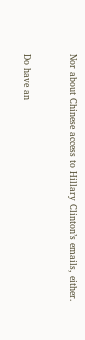Nor about Chinese access to Hillary Clinton’s emails, either.


Do have an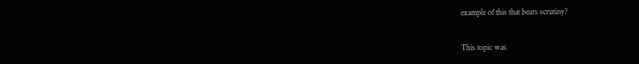example of this that bears scrutiny?


This topic was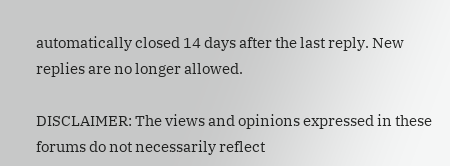automatically closed 14 days after the last reply. New replies are no longer allowed.

DISCLAIMER: The views and opinions expressed in these forums do not necessarily reflect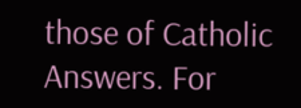those of Catholic Answers. For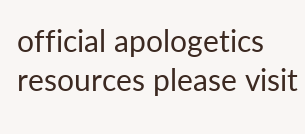official apologetics resources please visit